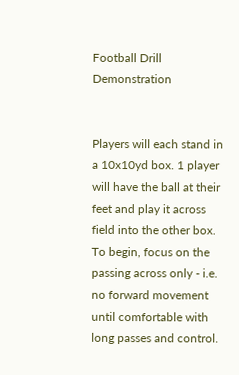Football Drill Demonstration


Players will each stand in a 10x10yd box. 1 player will have the ball at their feet and play it across field into the other box. To begin, focus on the passing across only - i.e. no forward movement until comfortable with long passes and control.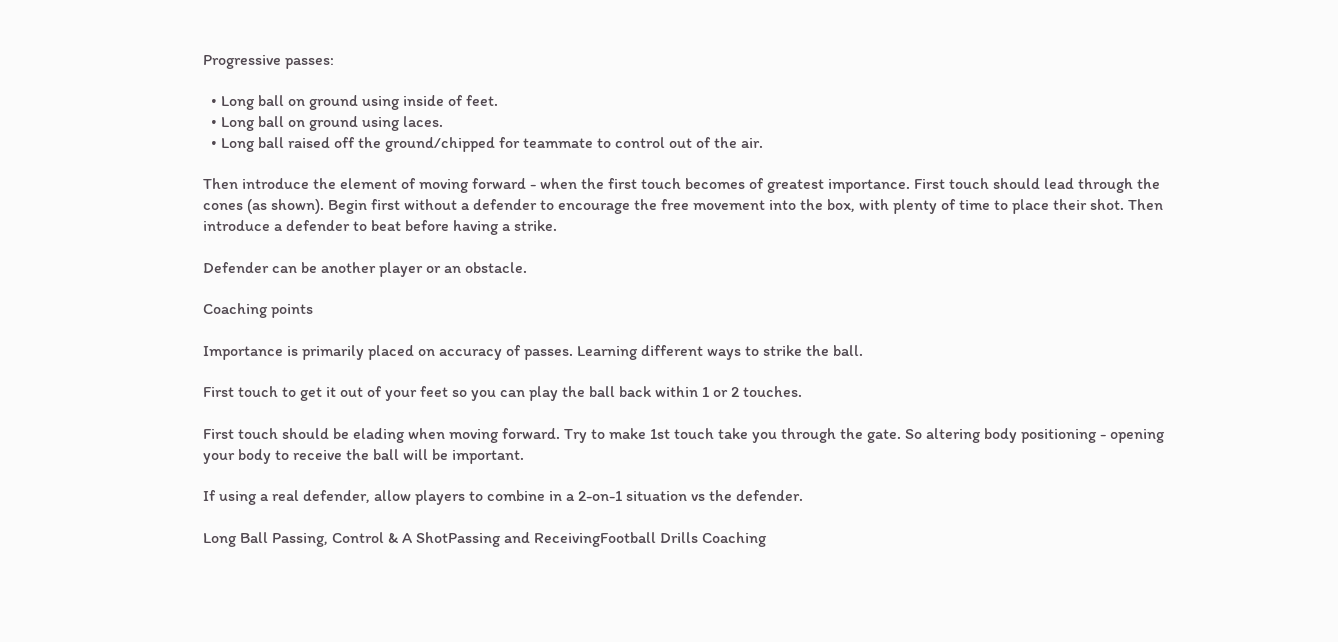Progressive passes:

  • Long ball on ground using inside of feet.
  • Long ball on ground using laces.
  • Long ball raised off the ground/chipped for teammate to control out of the air.

Then introduce the element of moving forward - when the first touch becomes of greatest importance. First touch should lead through the cones (as shown). Begin first without a defender to encourage the free movement into the box, with plenty of time to place their shot. Then introduce a defender to beat before having a strike.

Defender can be another player or an obstacle.

Coaching points

Importance is primarily placed on accuracy of passes. Learning different ways to strike the ball.

First touch to get it out of your feet so you can play the ball back within 1 or 2 touches.

First touch should be elading when moving forward. Try to make 1st touch take you through the gate. So altering body positioning - opening your body to receive the ball will be important.

If using a real defender, allow players to combine in a 2-on-1 situation vs the defender.

Long Ball Passing, Control & A ShotPassing and ReceivingFootball Drills Coaching